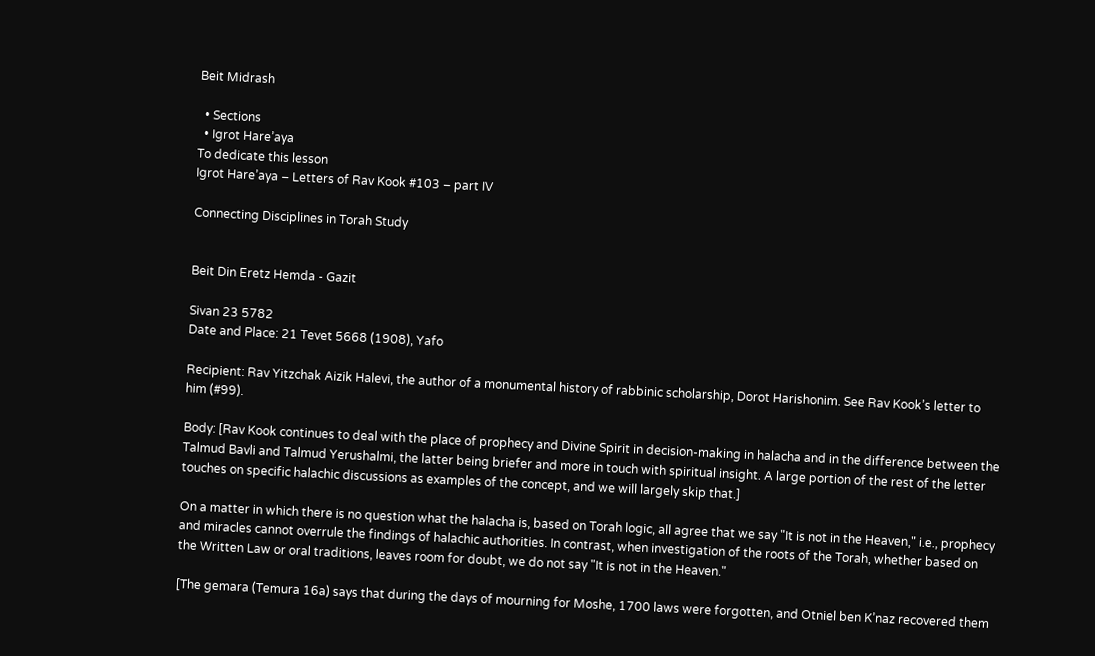Beit Midrash

  • Sections
  • Igrot Hare’aya
To dedicate this lesson
Igrot Hare’aya – Letters of Rav Kook #103 – part IV

Connecting Disciplines in Torah Study


Beit Din Eretz Hemda - Gazit

Sivan 23 5782
Date and Place: 21 Tevet 5668 (1908), Yafo

Recipient: Rav Yitzchak Aizik Halevi, the author of a monumental history of rabbinic scholarship, Dorot Harishonim. See Rav Kook’s letter to him (#99).

Body: [Rav Kook continues to deal with the place of prophecy and Divine Spirit in decision-making in halacha and in the difference between the Talmud Bavli and Talmud Yerushalmi, the latter being briefer and more in touch with spiritual insight. A large portion of the rest of the letter touches on specific halachic discussions as examples of the concept, and we will largely skip that.]

On a matter in which there is no question what the halacha is, based on Torah logic, all agree that we say "It is not in the Heaven," i.e., prophecy and miracles cannot overrule the findings of halachic authorities. In contrast, when investigation of the roots of the Torah, whether based on the Written Law or oral traditions, leaves room for doubt, we do not say "It is not in the Heaven."

[The gemara (Temura 16a) says that during the days of mourning for Moshe, 1700 laws were forgotten, and Otniel ben K’naz recovered them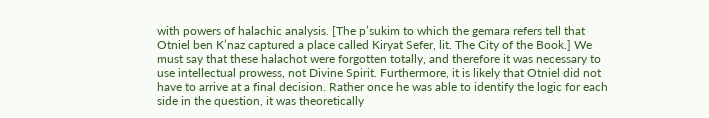with powers of halachic analysis. [The p’sukim to which the gemara refers tell that Otniel ben K’naz captured a place called Kiryat Sefer, lit. The City of the Book.] We must say that these halachot were forgotten totally, and therefore it was necessary to use intellectual prowess, not Divine Spirit. Furthermore, it is likely that Otniel did not have to arrive at a final decision. Rather once he was able to identify the logic for each side in the question, it was theoretically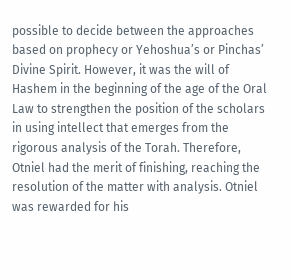possible to decide between the approaches based on prophecy or Yehoshua’s or Pinchas’ Divine Spirit. However, it was the will of Hashem in the beginning of the age of the Oral Law to strengthen the position of the scholars in using intellect that emerges from the rigorous analysis of the Torah. Therefore, Otniel had the merit of finishing, reaching the resolution of the matter with analysis. Otniel was rewarded for his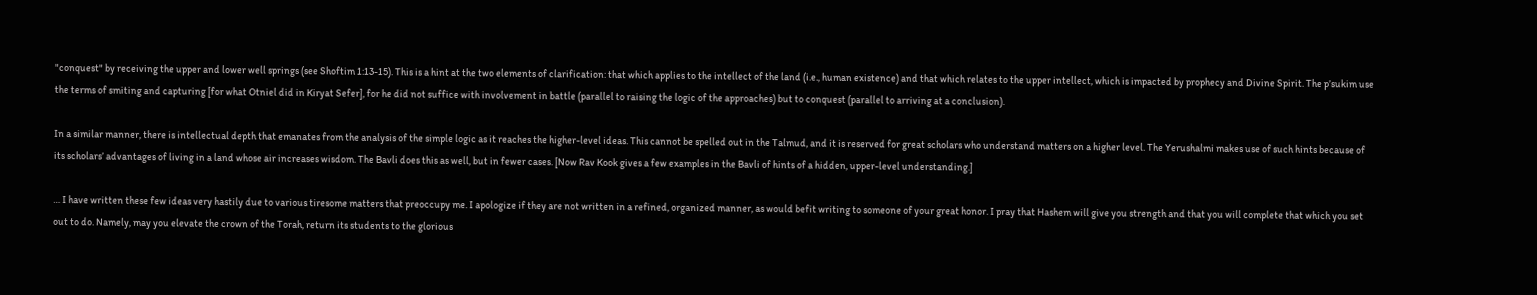"conquest" by receiving the upper and lower well springs (see Shoftim 1:13-15). This is a hint at the two elements of clarification: that which applies to the intellect of the land (i.e., human existence) and that which relates to the upper intellect, which is impacted by prophecy and Divine Spirit. The p’sukim use the terms of smiting and capturing [for what Otniel did in Kiryat Sefer], for he did not suffice with involvement in battle (parallel to raising the logic of the approaches) but to conquest (parallel to arriving at a conclusion).

In a similar manner, there is intellectual depth that emanates from the analysis of the simple logic as it reaches the higher-level ideas. This cannot be spelled out in the Talmud, and it is reserved for great scholars who understand matters on a higher level. The Yerushalmi makes use of such hints because of its scholars’ advantages of living in a land whose air increases wisdom. The Bavli does this as well, but in fewer cases. [Now Rav Kook gives a few examples in the Bavli of hints of a hidden, upper-level understanding.]

… I have written these few ideas very hastily due to various tiresome matters that preoccupy me. I apologize if they are not written in a refined, organized manner, as would befit writing to someone of your great honor. I pray that Hashem will give you strength and that you will complete that which you set out to do. Namely, may you elevate the crown of the Torah, return its students to the glorious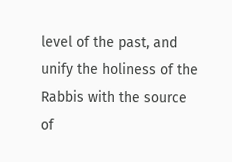level of the past, and unify the holiness of the Rabbis with the source of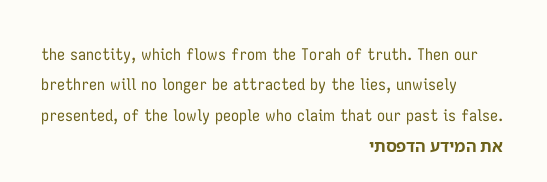the sanctity, which flows from the Torah of truth. Then our brethren will no longer be attracted by the lies, unwisely presented, of the lowly people who claim that our past is false.
את המידע הדפסתי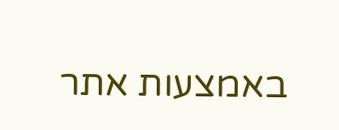באמצעות אתר